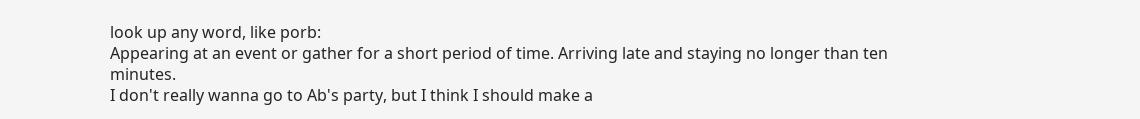look up any word, like porb:
Appearing at an event or gather for a short period of time. Arriving late and staying no longer than ten minutes.
I don't really wanna go to Ab's party, but I think I should make a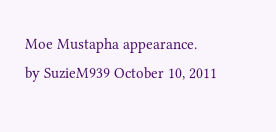Moe Mustapha appearance.
by SuzieM939 October 10, 2011